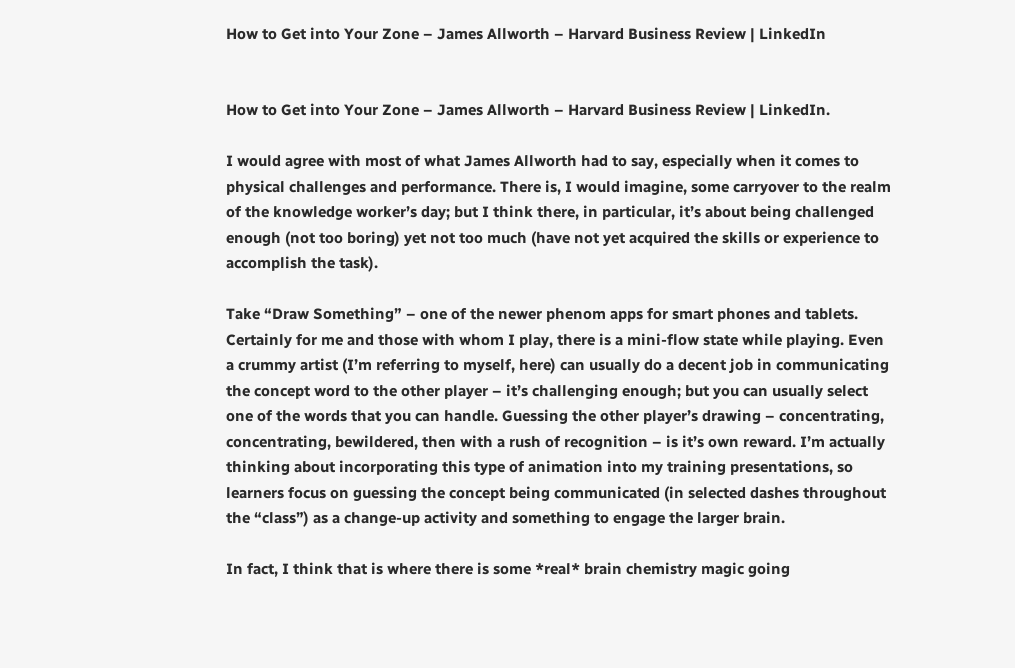How to Get into Your Zone – James Allworth – Harvard Business Review | LinkedIn


How to Get into Your Zone – James Allworth – Harvard Business Review | LinkedIn.

I would agree with most of what James Allworth had to say, especially when it comes to physical challenges and performance. There is, I would imagine, some carryover to the realm of the knowledge worker’s day; but I think there, in particular, it’s about being challenged enough (not too boring) yet not too much (have not yet acquired the skills or experience to accomplish the task).

Take “Draw Something” – one of the newer phenom apps for smart phones and tablets. Certainly for me and those with whom I play, there is a mini-flow state while playing. Even a crummy artist (I’m referring to myself, here) can usually do a decent job in communicating the concept word to the other player – it’s challenging enough; but you can usually select one of the words that you can handle. Guessing the other player’s drawing – concentrating, concentrating, bewildered, then with a rush of recognition – is it’s own reward. I’m actually thinking about incorporating this type of animation into my training presentations, so learners focus on guessing the concept being communicated (in selected dashes throughout the “class”) as a change-up activity and something to engage the larger brain.

In fact, I think that is where there is some *real* brain chemistry magic going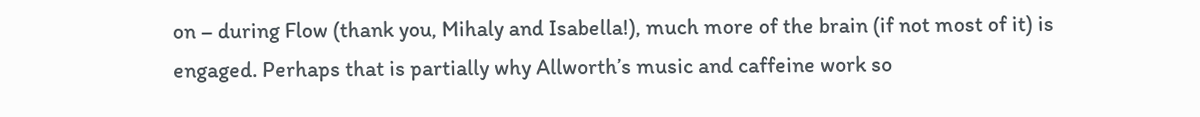on – during Flow (thank you, Mihaly and Isabella!), much more of the brain (if not most of it) is engaged. Perhaps that is partially why Allworth’s music and caffeine work so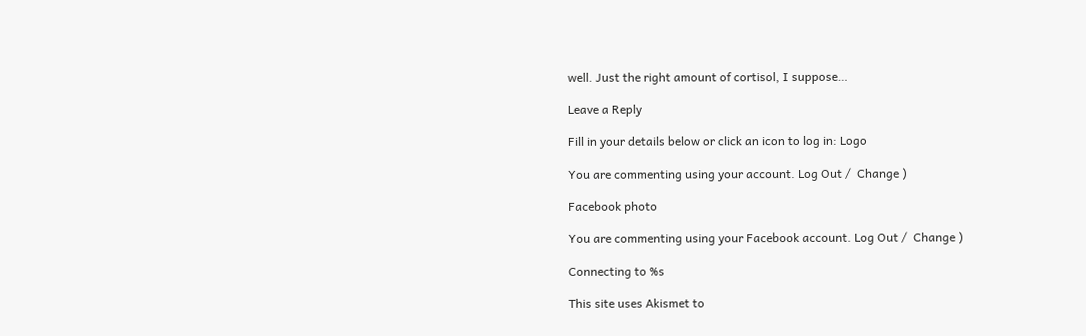well. Just the right amount of cortisol, I suppose…

Leave a Reply

Fill in your details below or click an icon to log in: Logo

You are commenting using your account. Log Out /  Change )

Facebook photo

You are commenting using your Facebook account. Log Out /  Change )

Connecting to %s

This site uses Akismet to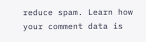reduce spam. Learn how your comment data is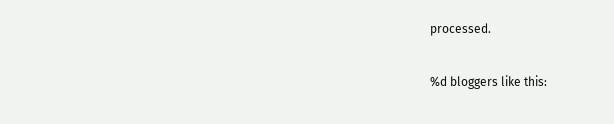processed.

%d bloggers like this: